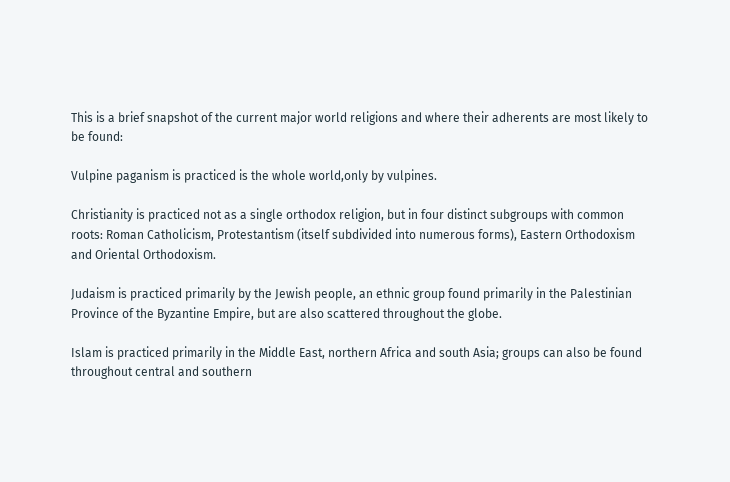This is a brief snapshot of the current major world religions and where their adherents are most likely to be found:

Vulpine paganism is practiced is the whole world,only by vulpines.

Christianity is practiced not as a single orthodox religion, but in four distinct subgroups with common roots: Roman Catholicism, Protestantism (itself subdivided into numerous forms), Eastern Orthodoxism and Oriental Orthodoxism.

Judaism is practiced primarily by the Jewish people, an ethnic group found primarily in the Palestinian Province of the Byzantine Empire, but are also scattered throughout the globe.

Islam is practiced primarily in the Middle East, northern Africa and south Asia; groups can also be found throughout central and southern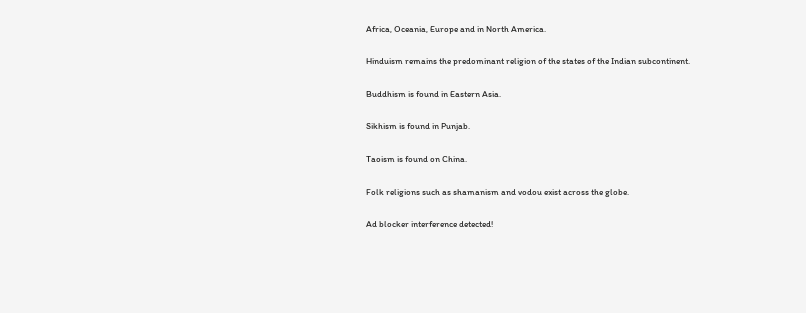Africa, Oceania, Europe and in North America.

Hinduism remains the predominant religion of the states of the Indian subcontinent.

Buddhism is found in Eastern Asia.

Sikhism is found in Punjab.

Taoism is found on China.

Folk religions such as shamanism and vodou exist across the globe.

Ad blocker interference detected!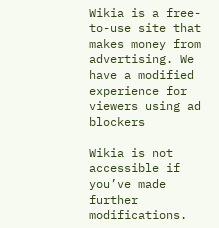Wikia is a free-to-use site that makes money from advertising. We have a modified experience for viewers using ad blockers

Wikia is not accessible if you’ve made further modifications.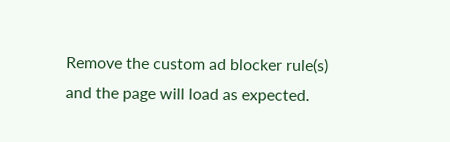Remove the custom ad blocker rule(s) and the page will load as expected.